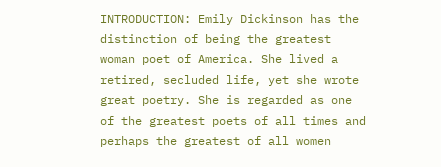INTRODUCTION: Emily Dickinson has the distinction of being the greatest woman poet of America. She lived a retired, secluded life, yet she wrote great poetry. She is regarded as one of the greatest poets of all times and perhaps the greatest of all women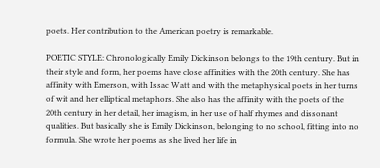poets. Her contribution to the American poetry is remarkable.

POETIC STYLE: Chronologically Emily Dickinson belongs to the 19th century. But in their style and form, her poems have close affinities with the 20th century. She has affinity with Emerson, with Issac Watt and with the metaphysical poets in her turns of wit and her elliptical metaphors. She also has the affinity with the poets of the 20th century in her detail, her imagism, in her use of half rhymes and dissonant qualities. But basically she is Emily Dickinson, belonging to no school, fitting into no formula. She wrote her poems as she lived her life in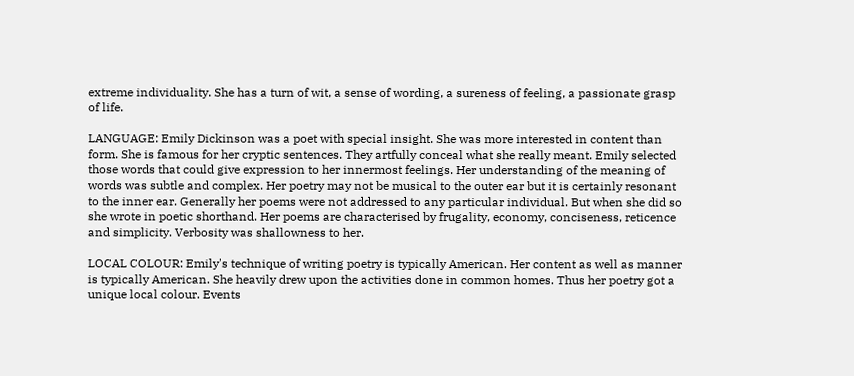extreme individuality. She has a turn of wit, a sense of wording, a sureness of feeling, a passionate grasp of life.

LANGUAGE: Emily Dickinson was a poet with special insight. She was more interested in content than form. She is famous for her cryptic sentences. They artfully conceal what she really meant. Emily selected those words that could give expression to her innermost feelings. Her understanding of the meaning of words was subtle and complex. Her poetry may not be musical to the outer ear but it is certainly resonant to the inner ear. Generally her poems were not addressed to any particular individual. But when she did so she wrote in poetic shorthand. Her poems are characterised by frugality, economy, conciseness, reticence and simplicity. Verbosity was shallowness to her.

LOCAL COLOUR: Emily's technique of writing poetry is typically American. Her content as well as manner is typically American. She heavily drew upon the activities done in common homes. Thus her poetry got a unique local colour. Events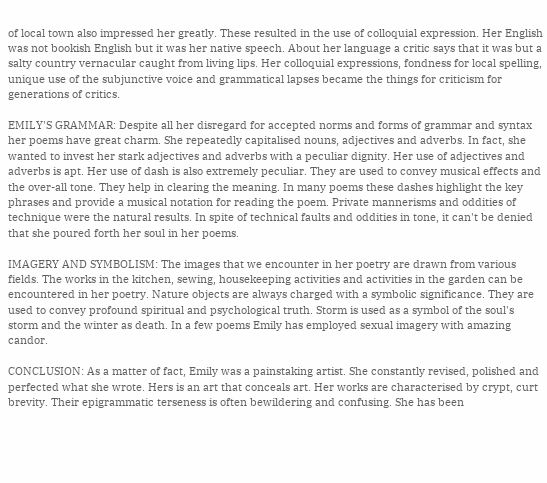of local town also impressed her greatly. These resulted in the use of colloquial expression. Her English was not bookish English but it was her native speech. About her language a critic says that it was but a salty country vernacular caught from living lips. Her colloquial expressions, fondness for local spelling, unique use of the subjunctive voice and grammatical lapses became the things for criticism for generations of critics.

EMILY'S GRAMMAR: Despite all her disregard for accepted norms and forms of grammar and syntax her poems have great charm. She repeatedly capitalised nouns, adjectives and adverbs. In fact, she wanted to invest her stark adjectives and adverbs with a peculiar dignity. Her use of adjectives and adverbs is apt. Her use of dash is also extremely peculiar. They are used to convey musical effects and the over-all tone. They help in clearing the meaning. In many poems these dashes highlight the key phrases and provide a musical notation for reading the poem. Private mannerisms and oddities of technique were the natural results. In spite of technical faults and oddities in tone, it can't be denied that she poured forth her soul in her poems.

IMAGERY AND SYMBOLISM: The images that we encounter in her poetry are drawn from various fields. The works in the kitchen, sewing, housekeeping activities and activities in the garden can be encountered in her poetry. Nature objects are always charged with a symbolic significance. They are used to convey profound spiritual and psychological truth. Storm is used as a symbol of the soul's storm and the winter as death. In a few poems Emily has employed sexual imagery with amazing candor.

CONCLUSION: As a matter of fact, Emily was a painstaking artist. She constantly revised, polished and perfected what she wrote. Hers is an art that conceals art. Her works are characterised by crypt, curt brevity. Their epigrammatic terseness is often bewildering and confusing. She has been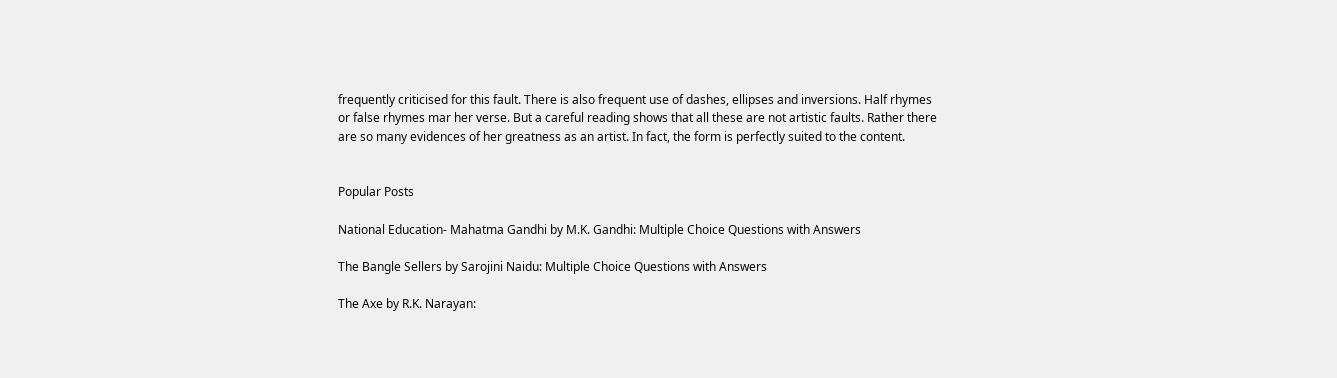frequently criticised for this fault. There is also frequent use of dashes, ellipses and inversions. Half rhymes or false rhymes mar her verse. But a careful reading shows that all these are not artistic faults. Rather there are so many evidences of her greatness as an artist. In fact, the form is perfectly suited to the content.


Popular Posts

National Education- Mahatma Gandhi by M.K. Gandhi: Multiple Choice Questions with Answers

The Bangle Sellers by Sarojini Naidu: Multiple Choice Questions with Answers

The Axe by R.K. Narayan: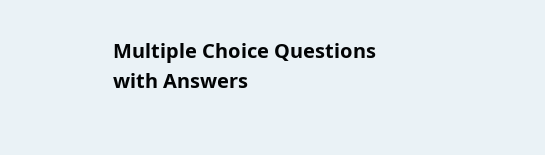Multiple Choice Questions with Answers